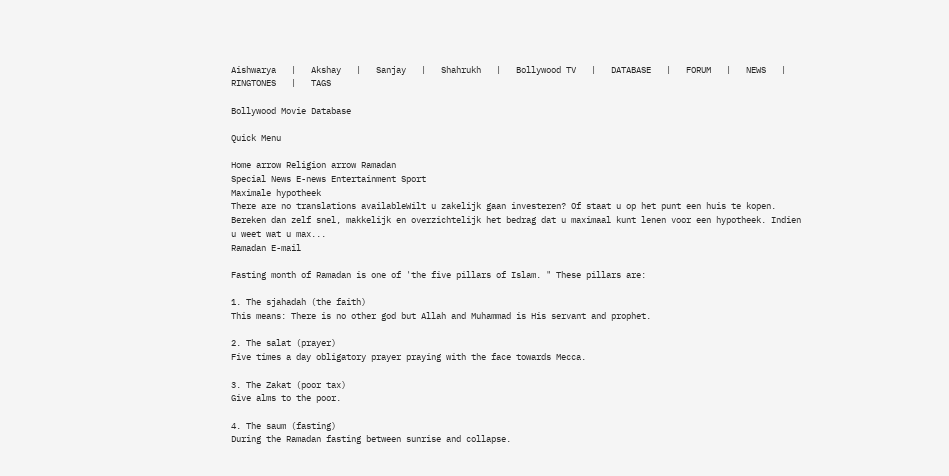Aishwarya   |   Akshay   |   Sanjay   |   Shahrukh   |   Bollywood TV   |   DATABASE   |   FORUM   |   NEWS   |   RINGTONES   |   TAGS

Bollywood Movie Database

Quick Menu

Home arrow Religion arrow Ramadan
Special News E-news Entertainment Sport
Maximale hypotheek
There are no translations availableWilt u zakelijk gaan investeren? Of staat u op het punt een huis te kopen. Bereken dan zelf snel, makkelijk en overzichtelijk het bedrag dat u maximaal kunt lenen voor een hypotheek. Indien u weet wat u max...
Ramadan E-mail

Fasting month of Ramadan is one of 'the five pillars of Islam. " These pillars are:

1. The sjahadah (the faith)
This means: There is no other god but Allah and Muhammad is His servant and prophet.

2. The salat (prayer)
Five times a day obligatory prayer praying with the face towards Mecca.

3. The Zakat (poor tax)
Give alms to the poor.

4. The saum (fasting)
During the Ramadan fasting between sunrise and collapse.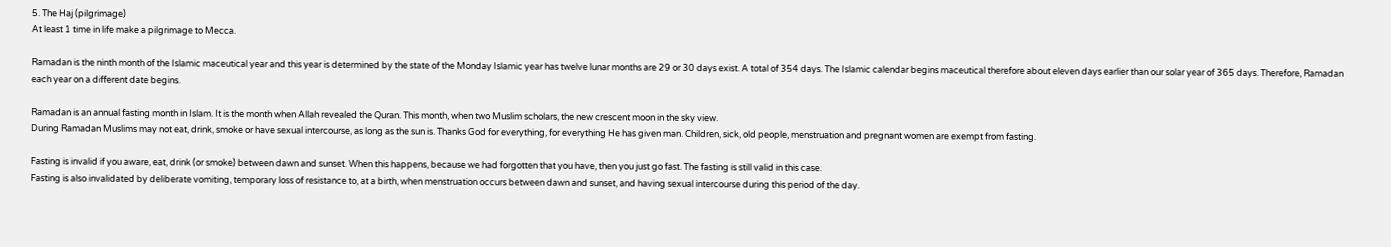5. The Haj (pilgrimage)
At least 1 time in life make a pilgrimage to Mecca.

Ramadan is the ninth month of the Islamic maceutical year and this year is determined by the state of the Monday Islamic year has twelve lunar months are 29 or 30 days exist. A total of 354 days. The Islamic calendar begins maceutical therefore about eleven days earlier than our solar year of 365 days. Therefore, Ramadan each year on a different date begins.

Ramadan is an annual fasting month in Islam. It is the month when Allah revealed the Quran. This month, when two Muslim scholars, the new crescent moon in the sky view.
During Ramadan Muslims may not eat, drink, smoke or have sexual intercourse, as long as the sun is. Thanks God for everything, for everything He has given man. Children, sick, old people, menstruation and pregnant women are exempt from fasting.

Fasting is invalid if you aware, eat, drink (or smoke) between dawn and sunset. When this happens, because we had forgotten that you have, then you just go fast. The fasting is still valid in this case.
Fasting is also invalidated by deliberate vomiting, temporary loss of resistance to, at a birth, when menstruation occurs between dawn and sunset, and having sexual intercourse during this period of the day.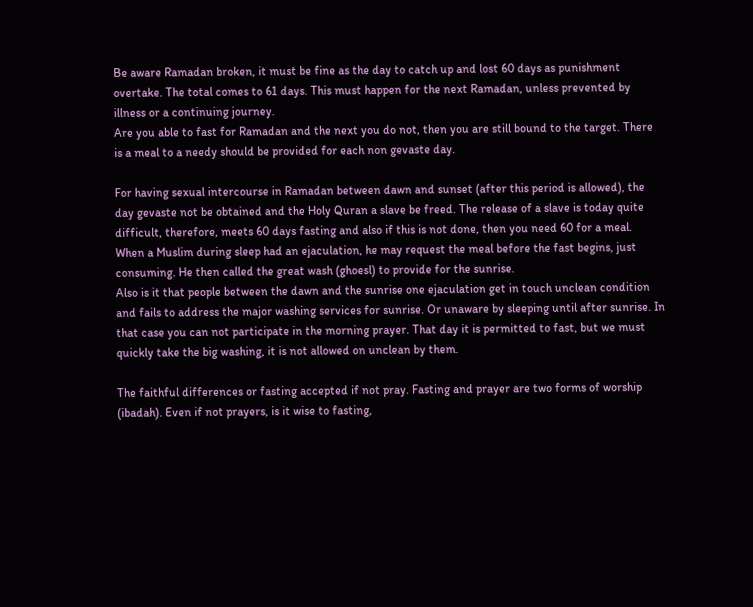Be aware Ramadan broken, it must be fine as the day to catch up and lost 60 days as punishment overtake. The total comes to 61 days. This must happen for the next Ramadan, unless prevented by illness or a continuing journey.
Are you able to fast for Ramadan and the next you do not, then you are still bound to the target. There is a meal to a needy should be provided for each non gevaste day.

For having sexual intercourse in Ramadan between dawn and sunset (after this period is allowed), the day gevaste not be obtained and the Holy Quran a slave be freed. The release of a slave is today quite difficult, therefore, meets 60 days fasting and also if this is not done, then you need 60 for a meal.
When a Muslim during sleep had an ejaculation, he may request the meal before the fast begins, just consuming. He then called the great wash (ghoesl) to provide for the sunrise.
Also is it that people between the dawn and the sunrise one ejaculation get in touch unclean condition and fails to address the major washing services for sunrise. Or unaware by sleeping until after sunrise. In that case you can not participate in the morning prayer. That day it is permitted to fast, but we must quickly take the big washing, it is not allowed on unclean by them.

The faithful differences or fasting accepted if not pray. Fasting and prayer are two forms of worship (ibadah). Even if not prayers, is it wise to fasting,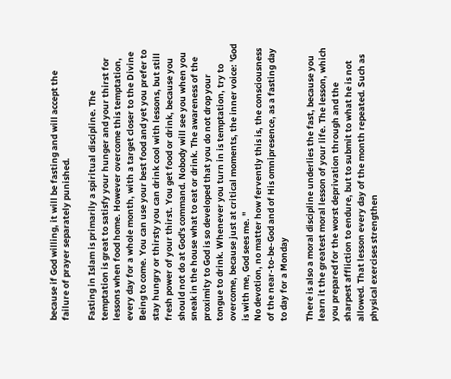because if God willing, it will be fasting and will accept the failure of prayer separately punished.

Fasting in Islam is primarily a spiritual discipline. The temptation is great to satisfy your hunger and your thirst for lessons when food home. However overcome this temptation, every day for a whole month, with a target closer to the Divine Being to come. You can use your best food and yet you prefer to stay hungry or thirsty you can drink cool with lessons, but still fresh power of your thirst. You get food or drink, because you should not do at God's command. Nobody will see you when you sneak in the house what to eat or drink. The awareness of the proximity to God is so developed that you do not drop your tongue to drink. Whenever you turn in is temptation, try to overcome, because just at critical moments, the inner voice: 'God is with me, God sees me. "
No devotion, no matter how fervently this is, the consciousness of the near-to-be-God and of His omnipresence, as a fasting day to day for a Monday

There is also a moral discipline underlies the fast, because you learn it the greatest moral lesson of your life. The lesson, which you prepared for the worst deprivation through and the sharpest affliction to endure, but to submit to what he is not allowed. That lesson every day of the month repeated. Such as physical exercises strengthen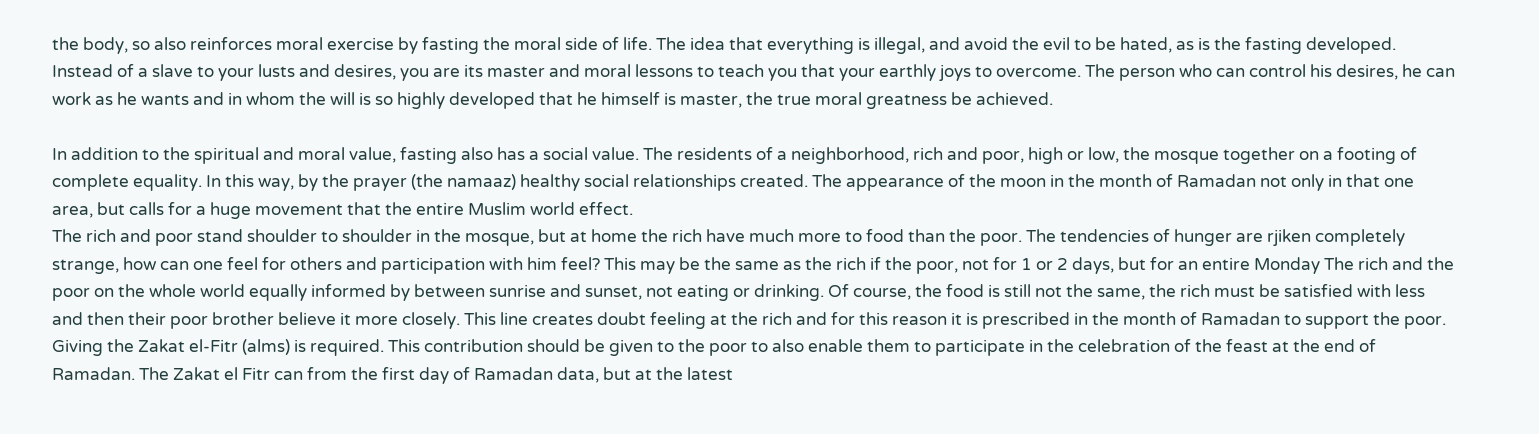the body, so also reinforces moral exercise by fasting the moral side of life. The idea that everything is illegal, and avoid the evil to be hated, as is the fasting developed.
Instead of a slave to your lusts and desires, you are its master and moral lessons to teach you that your earthly joys to overcome. The person who can control his desires, he can work as he wants and in whom the will is so highly developed that he himself is master, the true moral greatness be achieved.

In addition to the spiritual and moral value, fasting also has a social value. The residents of a neighborhood, rich and poor, high or low, the mosque together on a footing of complete equality. In this way, by the prayer (the namaaz) healthy social relationships created. The appearance of the moon in the month of Ramadan not only in that one area, but calls for a huge movement that the entire Muslim world effect.
The rich and poor stand shoulder to shoulder in the mosque, but at home the rich have much more to food than the poor. The tendencies of hunger are rjiken completely strange, how can one feel for others and participation with him feel? This may be the same as the rich if the poor, not for 1 or 2 days, but for an entire Monday The rich and the poor on the whole world equally informed by between sunrise and sunset, not eating or drinking. Of course, the food is still not the same, the rich must be satisfied with less and then their poor brother believe it more closely. This line creates doubt feeling at the rich and for this reason it is prescribed in the month of Ramadan to support the poor.
Giving the Zakat el-Fitr (alms) is required. This contribution should be given to the poor to also enable them to participate in the celebration of the feast at the end of Ramadan. The Zakat el Fitr can from the first day of Ramadan data, but at the latest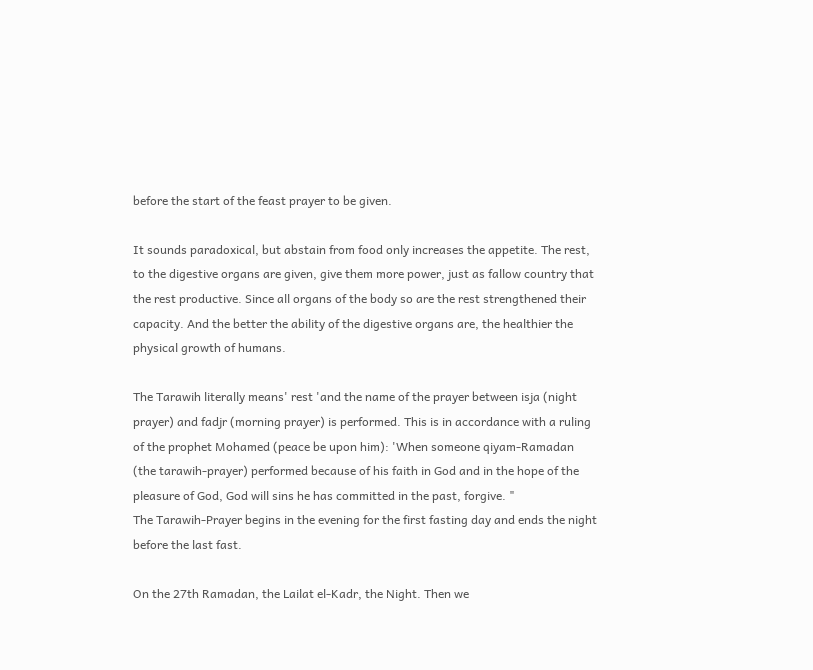before the start of the feast prayer to be given.

It sounds paradoxical, but abstain from food only increases the appetite. The rest, to the digestive organs are given, give them more power, just as fallow country that the rest productive. Since all organs of the body so are the rest strengthened their capacity. And the better the ability of the digestive organs are, the healthier the physical growth of humans.

The Tarawih literally means' rest 'and the name of the prayer between isja (night prayer) and fadjr (morning prayer) is performed. This is in accordance with a ruling of the prophet Mohamed (peace be upon him): 'When someone qiyam-Ramadan (the tarawih-prayer) performed because of his faith in God and in the hope of the pleasure of God, God will sins he has committed in the past, forgive. "
The Tarawih-Prayer begins in the evening for the first fasting day and ends the night before the last fast.

On the 27th Ramadan, the Lailat el-Kadr, the Night. Then we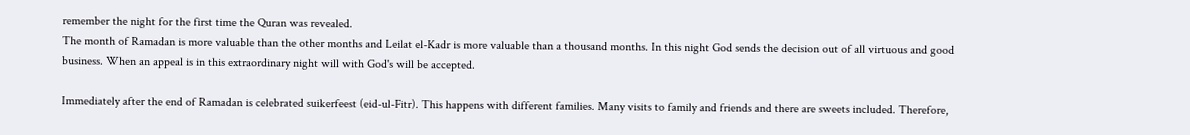remember the night for the first time the Quran was revealed.
The month of Ramadan is more valuable than the other months and Leilat el-Kadr is more valuable than a thousand months. In this night God sends the decision out of all virtuous and good business. When an appeal is in this extraordinary night will with God's will be accepted.

Immediately after the end of Ramadan is celebrated suikerfeest (eid-ul-Fitr). This happens with different families. Many visits to family and friends and there are sweets included. Therefore,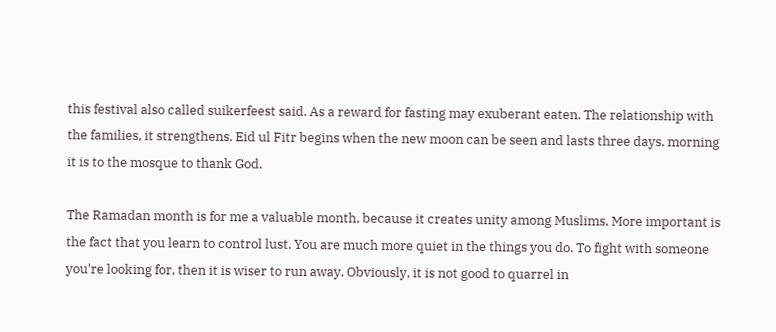this festival also called suikerfeest said. As a reward for fasting may exuberant eaten. The relationship with the families, it strengthens. Eid ul Fitr begins when the new moon can be seen and lasts three days. morning it is to the mosque to thank God.

The Ramadan month is for me a valuable month, because it creates unity among Muslims. More important is the fact that you learn to control lust. You are much more quiet in the things you do. To fight with someone you're looking for, then it is wiser to run away. Obviously, it is not good to quarrel in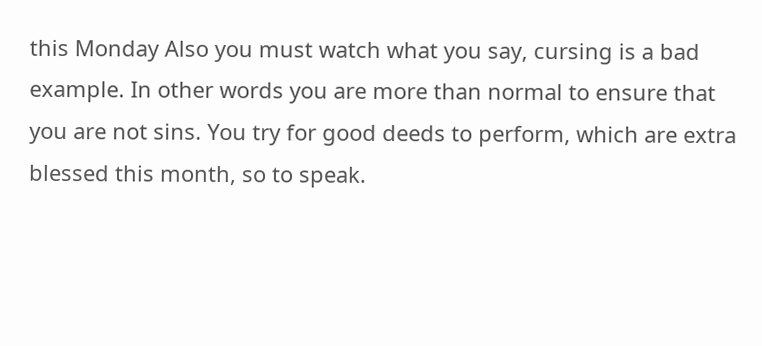this Monday Also you must watch what you say, cursing is a bad example. In other words you are more than normal to ensure that you are not sins. You try for good deeds to perform, which are extra blessed this month, so to speak.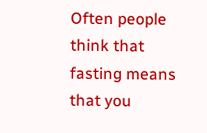Often people think that fasting means that you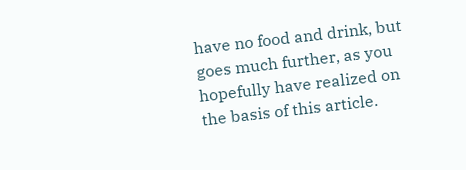have no food and drink, but goes much further, as you hopefully have realized on the basis of this article.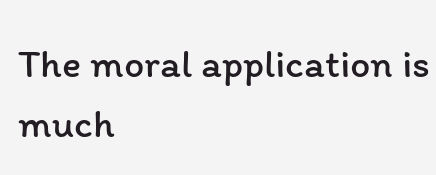The moral application is much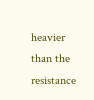heavier than the resistance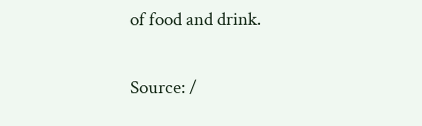of food and drink.


Source: /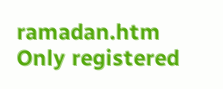ramadan.htm
Only registered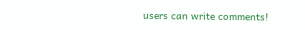users can write comments!